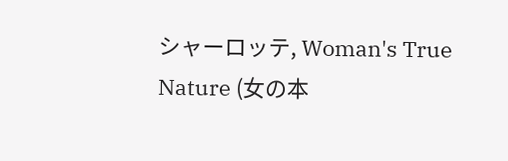シャーロッテ, Woman's True Nature (女の本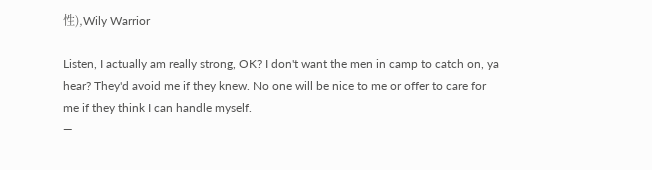性),Wily Warrior

Listen, I actually am really strong, OK? I don't want the men in camp to catch on, ya hear? They'd avoid me if they knew. No one will be nice to me or offer to care for me if they think I can handle myself.
—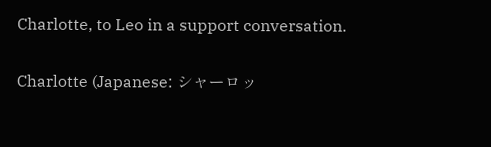Charlotte, to Leo in a support conversation.

Charlotte (Japanese: シャーロッ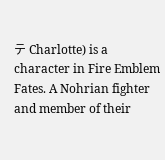テ Charlotte) is a character in Fire Emblem Fates. A Nohrian fighter and member of their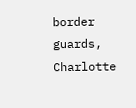border guards, Charlotte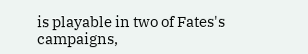is playable in two of Fates's campaigns,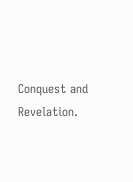Conquest and Revelation.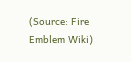(Source: Fire Emblem Wiki)